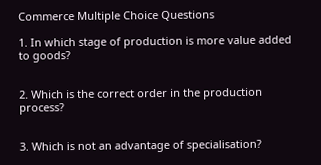Commerce Multiple Choice Questions

1. In which stage of production is more value added to goods?


2. Which is the correct order in the production process?


3. Which is not an advantage of specialisation?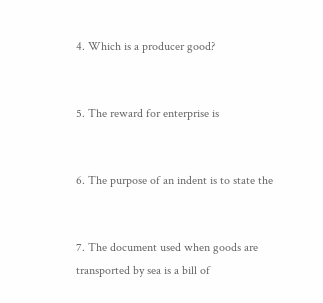4. Which is a producer good?


5. The reward for enterprise is


6. The purpose of an indent is to state the


7. The document used when goods are transported by sea is a bill of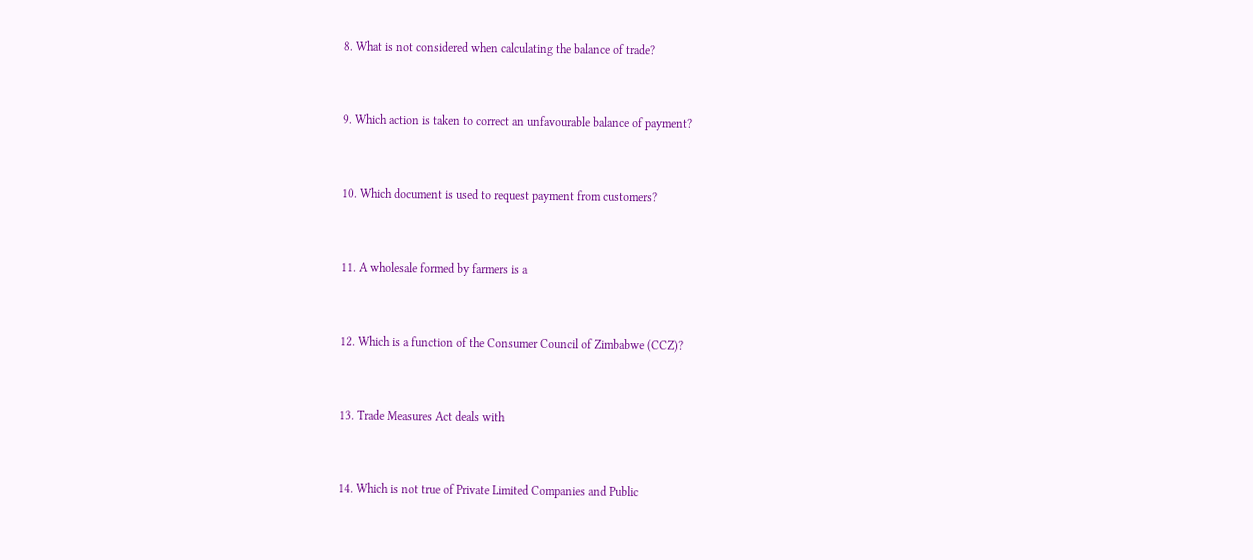8. What is not considered when calculating the balance of trade?


9. Which action is taken to correct an unfavourable balance of payment?


10. Which document is used to request payment from customers?


11. A wholesale formed by farmers is a


12. Which is a function of the Consumer Council of Zimbabwe (CCZ)?


13. Trade Measures Act deals with


14. Which is not true of Private Limited Companies and Public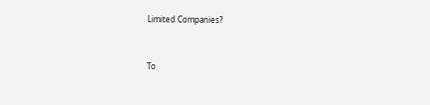Limited Companies?


To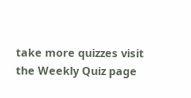take more quizzes visit the Weekly Quiz page